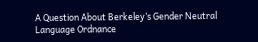A Question About Berkeley’s Gender Neutral Language Ordnance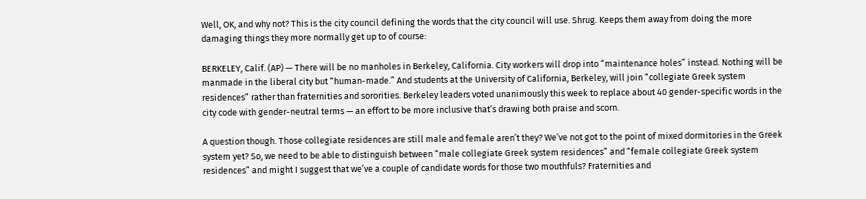Well, OK, and why not? This is the city council defining the words that the city council will use. Shrug. Keeps them away from doing the more damaging things they more normally get up to of course:

BERKELEY, Calif. (AP) — There will be no manholes in Berkeley, California. City workers will drop into “maintenance holes” instead. Nothing will be manmade in the liberal city but “human-made.” And students at the University of California, Berkeley, will join “collegiate Greek system residences” rather than fraternities and sororities. Berkeley leaders voted unanimously this week to replace about 40 gender-specific words in the city code with gender-neutral terms — an effort to be more inclusive that’s drawing both praise and scorn.

A question though. Those collegiate residences are still male and female aren’t they? We’ve not got to the point of mixed dormitories in the Greek system yet? So, we need to be able to distinguish between “male collegiate Greek system residences” and “female collegiate Greek system residences” and might I suggest that we’ve a couple of candidate words for those two mouthfuls? Fraternities and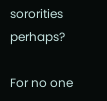sororities perhaps?

For no one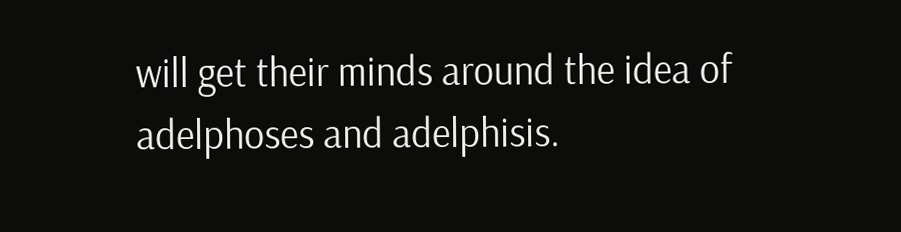will get their minds around the idea of adelphoses and adelphisis.